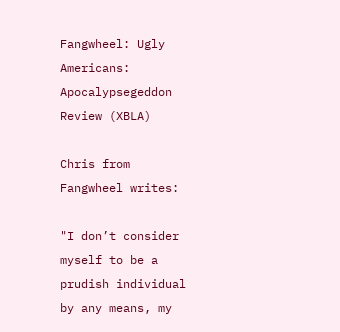Fangwheel: Ugly Americans: Apocalypsegeddon Review (XBLA)

Chris from Fangwheel writes:

"I don’t consider myself to be a prudish individual by any means, my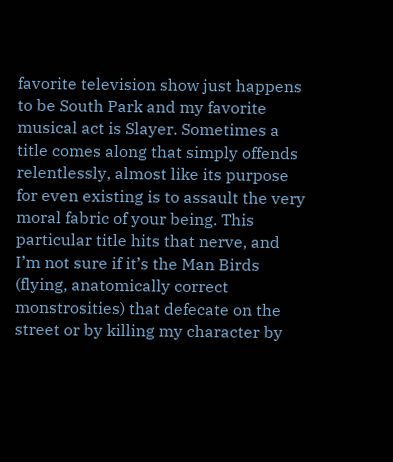favorite television show just happens to be South Park and my favorite musical act is Slayer. Sometimes a title comes along that simply offends relentlessly, almost like its purpose for even existing is to assault the very moral fabric of your being. This particular title hits that nerve, and I’m not sure if it’s the Man Birds (flying, anatomically correct monstrosities) that defecate on the street or by killing my character by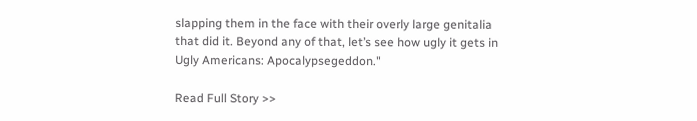slapping them in the face with their overly large genitalia that did it. Beyond any of that, let’s see how ugly it gets in Ugly Americans: Apocalypsegeddon."

Read Full Story >>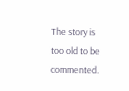The story is too old to be commented.